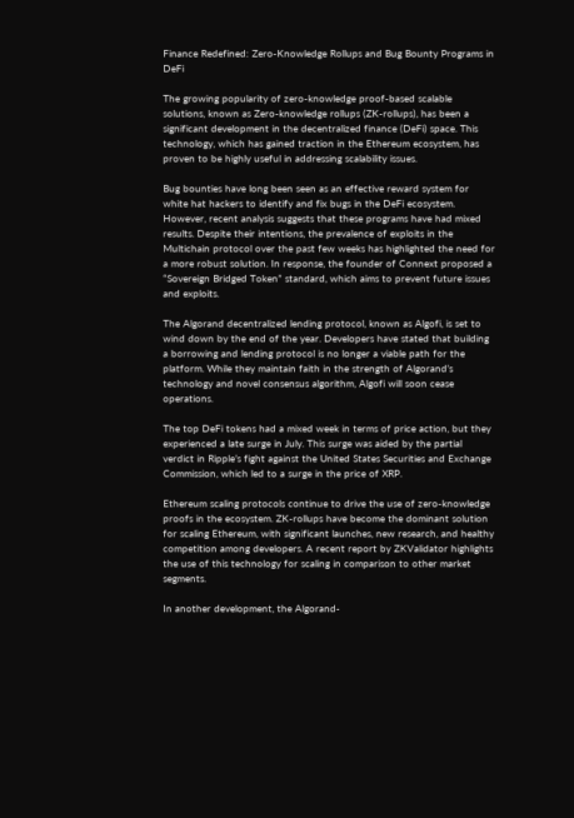Finance Redefined: Zero-Knowledge Rollups and Bug Bounty Programs in DeFi

The growing popularity of zero-knowledge proof-based scalable solutions, known as Zero-knowledge rollups (ZK-rollups), has been a significant development in the decentralized finance (DeFi) space. This technology, which has gained traction in the Ethereum ecosystem, has proven to be highly useful in addressing scalability issues.

Bug bounties have long been seen as an effective reward system for white hat hackers to identify and fix bugs in the DeFi ecosystem. However, recent analysis suggests that these programs have had mixed results. Despite their intentions, the prevalence of exploits in the Multichain protocol over the past few weeks has highlighted the need for a more robust solution. In response, the founder of Connext proposed a “Sovereign Bridged Token” standard, which aims to prevent future issues and exploits.

The Algorand decentralized lending protocol, known as Algofi, is set to wind down by the end of the year. Developers have stated that building a borrowing and lending protocol is no longer a viable path for the platform. While they maintain faith in the strength of Algorand’s technology and novel consensus algorithm, Algofi will soon cease operations.

The top DeFi tokens had a mixed week in terms of price action, but they experienced a late surge in July. This surge was aided by the partial verdict in Ripple’s fight against the United States Securities and Exchange Commission, which led to a surge in the price of XRP.

Ethereum scaling protocols continue to drive the use of zero-knowledge proofs in the ecosystem. ZK-rollups have become the dominant solution for scaling Ethereum, with significant launches, new research, and healthy competition among developers. A recent report by ZKValidator highlights the use of this technology for scaling in comparison to other market segments.

In another development, the Algorand-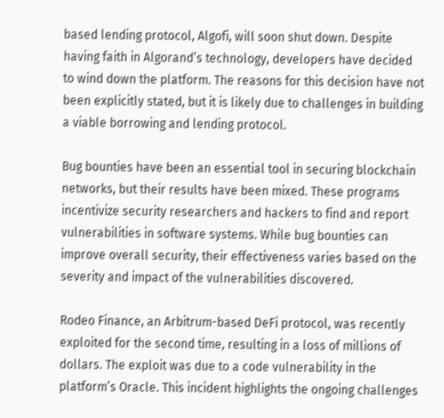based lending protocol, Algofi, will soon shut down. Despite having faith in Algorand’s technology, developers have decided to wind down the platform. The reasons for this decision have not been explicitly stated, but it is likely due to challenges in building a viable borrowing and lending protocol.

Bug bounties have been an essential tool in securing blockchain networks, but their results have been mixed. These programs incentivize security researchers and hackers to find and report vulnerabilities in software systems. While bug bounties can improve overall security, their effectiveness varies based on the severity and impact of the vulnerabilities discovered.

Rodeo Finance, an Arbitrum-based DeFi protocol, was recently exploited for the second time, resulting in a loss of millions of dollars. The exploit was due to a code vulnerability in the platform’s Oracle. This incident highlights the ongoing challenges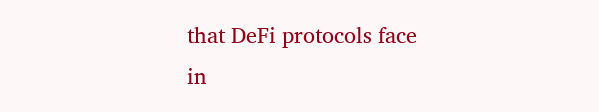that DeFi protocols face in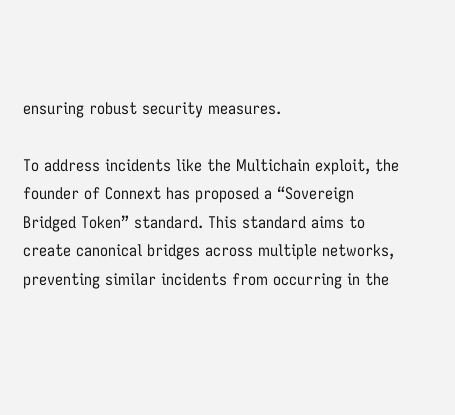ensuring robust security measures.

To address incidents like the Multichain exploit, the founder of Connext has proposed a “Sovereign Bridged Token” standard. This standard aims to create canonical bridges across multiple networks, preventing similar incidents from occurring in the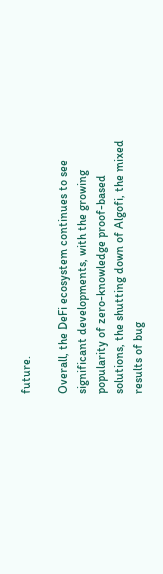future.

Overall, the DeFi ecosystem continues to see significant developments, with the growing popularity of zero-knowledge proof-based solutions, the shutting down of Algofi, the mixed results of bug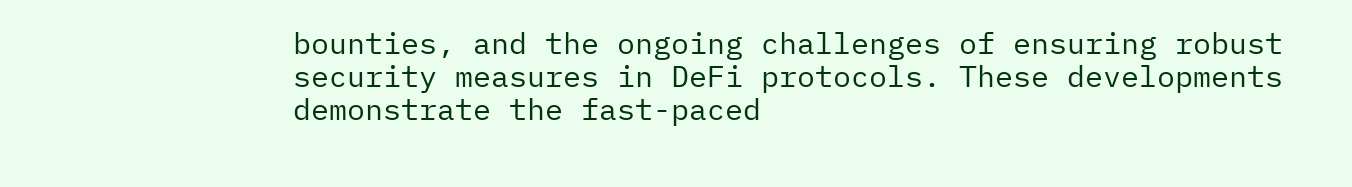bounties, and the ongoing challenges of ensuring robust security measures in DeFi protocols. These developments demonstrate the fast-paced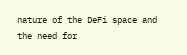nature of the DeFi space and the need for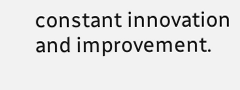constant innovation and improvement.